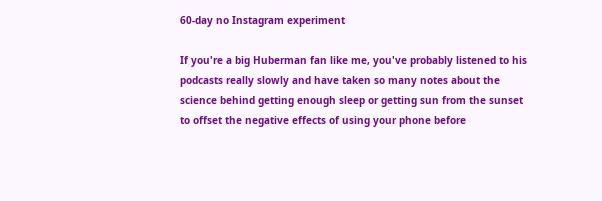60-day no Instagram experiment

If you're a big Huberman fan like me, you've probably listened to his podcasts really slowly and have taken so many notes about the science behind getting enough sleep or getting sun from the sunset to offset the negative effects of using your phone before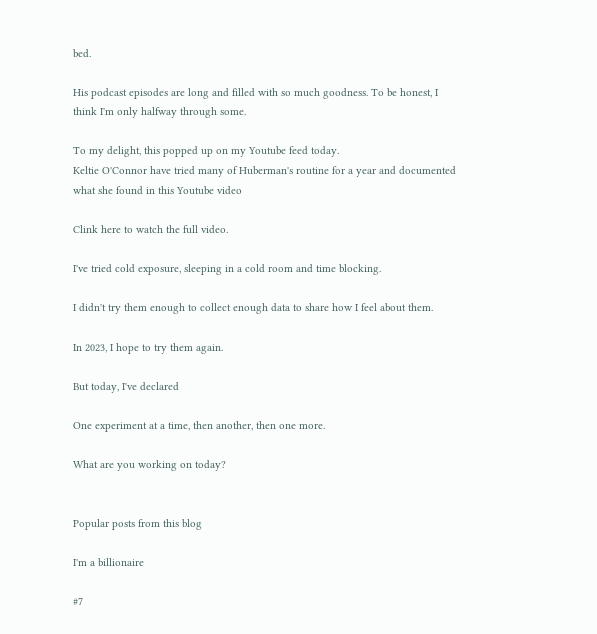bed.

His podcast episodes are long and filled with so much goodness. To be honest, I think I'm only halfway through some.

To my delight, this popped up on my Youtube feed today.
Keltie O'Connor have tried many of Huberman's routine for a year and documented what she found in this Youtube video

Clink here to watch the full video.

I've tried cold exposure, sleeping in a cold room and time blocking.

I didn't try them enough to collect enough data to share how I feel about them.

In 2023, I hope to try them again.

But today, I've declared

One experiment at a time, then another, then one more.

What are you working on today?


Popular posts from this blog

I'm a billionaire

#7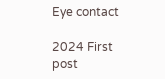Eye contact

2024 First post